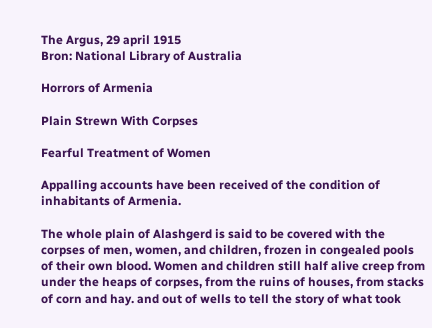The Argus, 29 april 1915
Bron: National Library of Australia

Horrors of Armenia

Plain Strewn With Corpses

Fearful Treatment of Women

Appalling accounts have been received of the condition of inhabitants of Armenia.

The whole plain of Alashgerd is said to be covered with the corpses of men, women, and children, frozen in congealed pools of their own blood. Women and children still half alive creep from under the heaps of corpses, from the ruins of houses, from stacks of corn and hay. and out of wells to tell the story of what took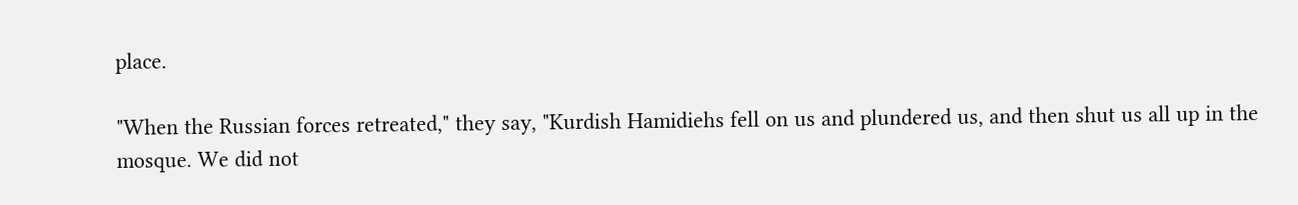place.

"When the Russian forces retreated," they say, "Kurdish Hamidiehs fell on us and plundered us, and then shut us all up in the mosque. We did not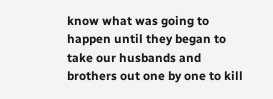know what was going to happen until they began to take our husbands and brothers out one by one to kill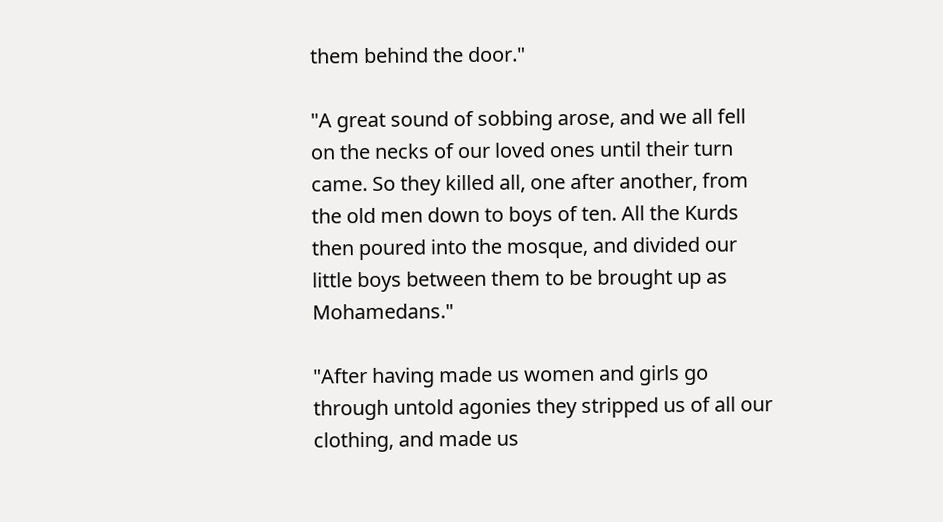them behind the door."

"A great sound of sobbing arose, and we all fell on the necks of our loved ones until their turn came. So they killed all, one after another, from the old men down to boys of ten. All the Kurds then poured into the mosque, and divided our little boys between them to be brought up as Mohamedans."

"After having made us women and girls go through untold agonies they stripped us of all our clothing, and made us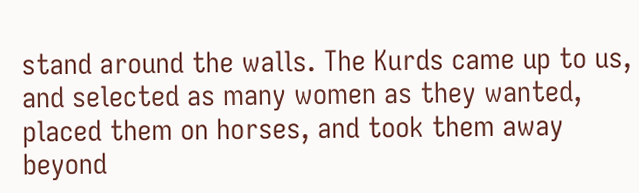stand around the walls. The Kurds came up to us, and selected as many women as they wanted, placed them on horses, and took them away beyond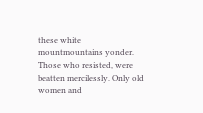these white mountmountains yonder. Those who resisted, were beatten mercilessly. Only old women and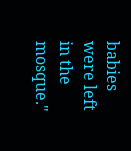babies were left in the mosque."